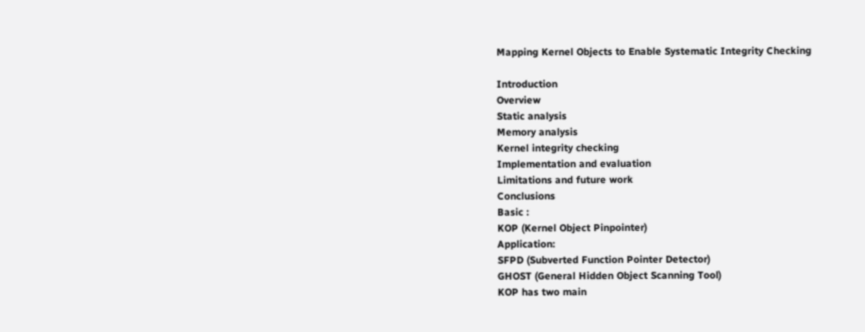Mapping Kernel Objects to Enable Systematic Integrity Checking

Introduction
Overview
Static analysis
Memory analysis
Kernel integrity checking
Implementation and evaluation
Limitations and future work
Conclusions
Basic :
KOP (Kernel Object Pinpointer)
Application:
SFPD (Subverted Function Pointer Detector)
GHOST (General Hidden Object Scanning Tool)
KOP has two main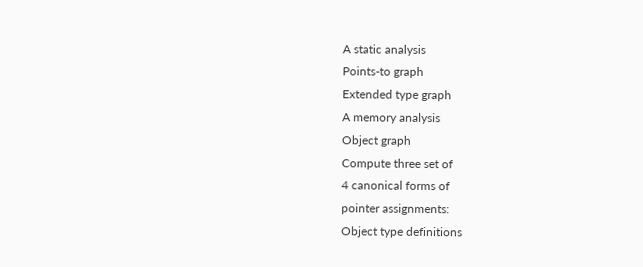A static analysis
Points-to graph
Extended type graph
A memory analysis
Object graph
Compute three set of
4 canonical forms of
pointer assignments:
Object type definitions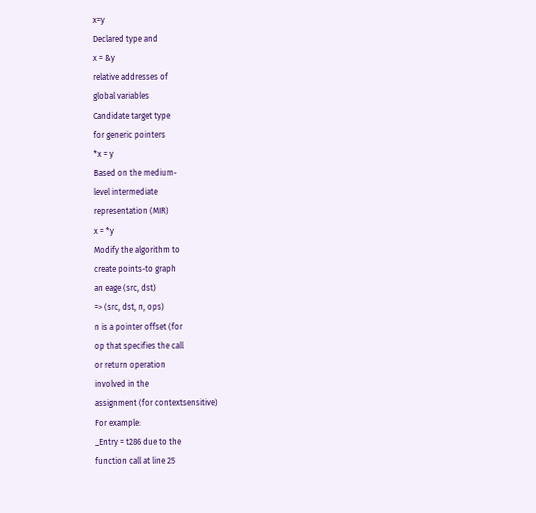x=y
Declared type and
x = &y
relative addresses of
global variables
Candidate target type
for generic pointers
*x = y
Based on the medium-
level intermediate
representation (MIR)
x = *y
Modify the algorithm to
create points-to graph
an eage (src, dst)
=> (src, dst, n, ops)
n is a pointer offset (for
op that specifies the call
or return operation
involved in the
assignment (for contextsensitive)
For example:
_Entry = t286 due to the
function call at line 25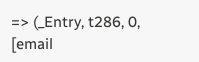=> (_Entry, t286, 0,
[email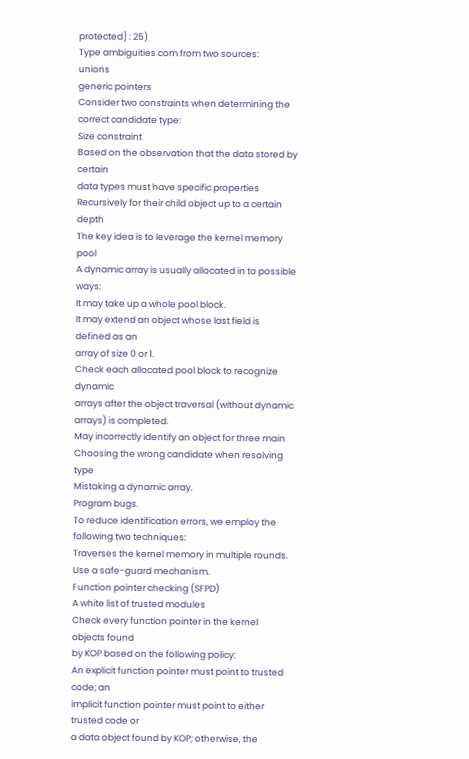protected] : 25)
Type ambiguities com from two sources:
unions
generic pointers
Consider two constraints when determining the
correct candidate type:
Size constraint
Based on the observation that the data stored by certain
data types must have specific properties
Recursively for their child object up to a certain depth
The key idea is to leverage the kernel memory pool
A dynamic array is usually allocated in to possible ways:
It may take up a whole pool block.
It may extend an object whose last field is defined as an
array of size 0 or 1.
Check each allocated pool block to recognize dynamic
arrays after the object traversal (without dynamic
arrays) is completed.
May incorrectly identify an object for three main
Choosing the wrong candidate when resolving type
Mistaking a dynamic array.
Program bugs.
To reduce identification errors, we employ the
following two techniques:
Traverses the kernel memory in multiple rounds.
Use a safe-guard mechanism.
Function pointer checking (SFPD)
A white list of trusted modules
Check every function pointer in the kernel objects found
by KOP based on the following policy:
An explicit function pointer must point to trusted code; an
implicit function pointer must point to either trusted code or
a data object found by KOP; otherwise, the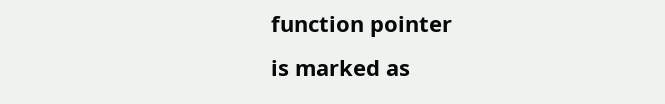function pointer
is marked as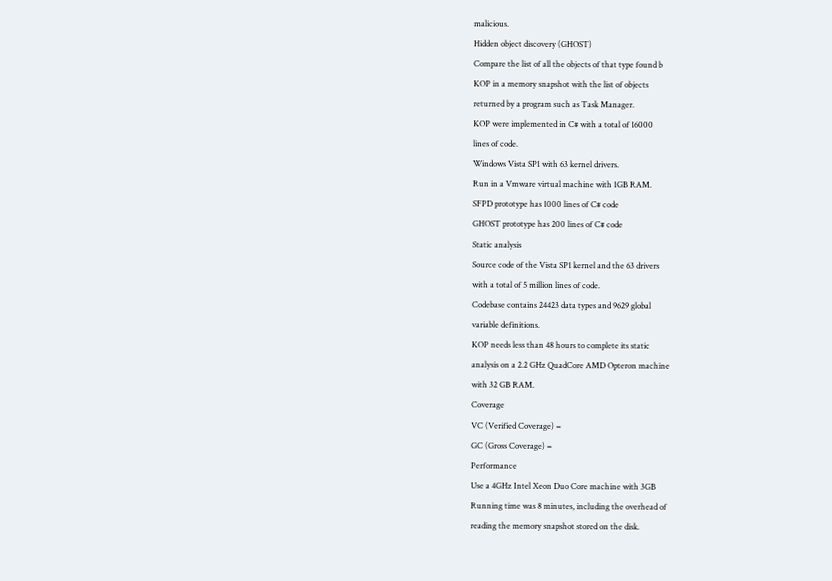malicious.
Hidden object discovery (GHOST)
Compare the list of all the objects of that type found b
KOP in a memory snapshot with the list of objects
returned by a program such as Task Manager.
KOP were implemented in C# with a total of 16000
lines of code.
Windows Vista SP1 with 63 kernel drivers.
Run in a Vmware virtual machine with 1GB RAM.
SFPD prototype has 1000 lines of C# code
GHOST prototype has 200 lines of C# code
Static analysis
Source code of the Vista SP1 kernel and the 63 drivers
with a total of 5 million lines of code.
Codebase contains 24423 data types and 9629 global
variable definitions.
KOP needs less than 48 hours to complete its static
analysis on a 2.2 GHz QuadCore AMD Opteron machine
with 32 GB RAM.
Coverage
VC (Verified Coverage) =
GC (Gross Coverage) =
Performance
Use a 4GHz Intel Xeon Duo Core machine with 3GB
Running time was 8 minutes, including the overhead of
reading the memory snapshot stored on the disk.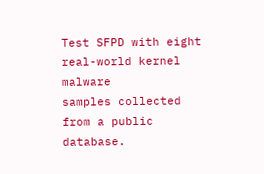Test SFPD with eight real-world kernel malware
samples collected from a public database.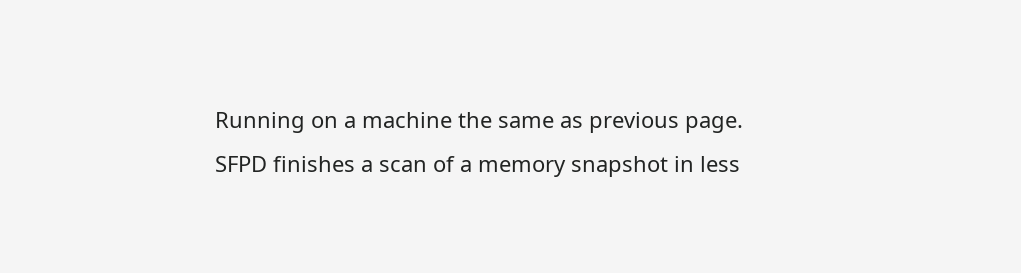Running on a machine the same as previous page.
SFPD finishes a scan of a memory snapshot in less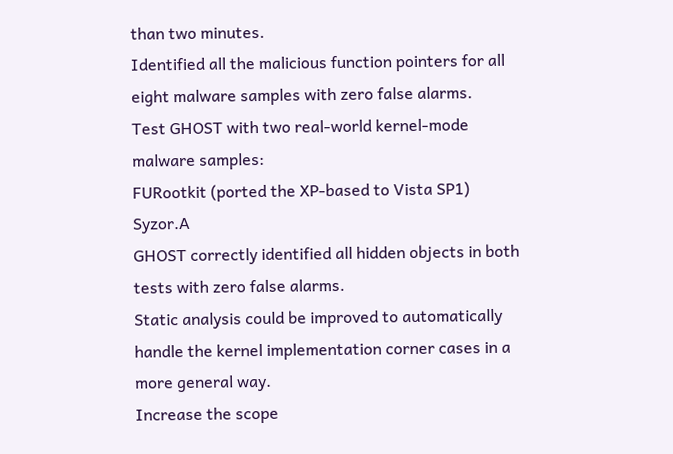than two minutes.
Identified all the malicious function pointers for all
eight malware samples with zero false alarms.
Test GHOST with two real-world kernel-mode
malware samples:
FURootkit (ported the XP-based to Vista SP1)
Syzor.A
GHOST correctly identified all hidden objects in both
tests with zero false alarms.
Static analysis could be improved to automatically
handle the kernel implementation corner cases in a
more general way.
Increase the scope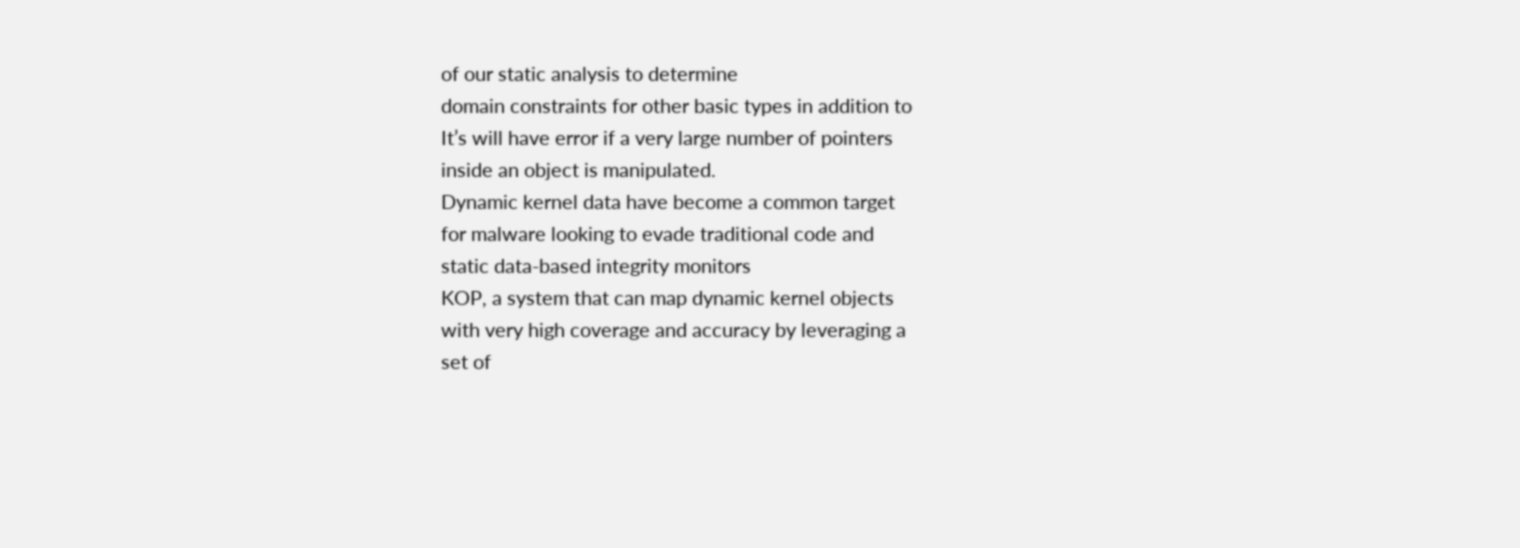of our static analysis to determine
domain constraints for other basic types in addition to
It’s will have error if a very large number of pointers
inside an object is manipulated.
Dynamic kernel data have become a common target
for malware looking to evade traditional code and
static data-based integrity monitors
KOP, a system that can map dynamic kernel objects
with very high coverage and accuracy by leveraging a
set of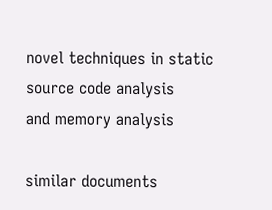novel techniques in static source code analysis
and memory analysis

similar documents